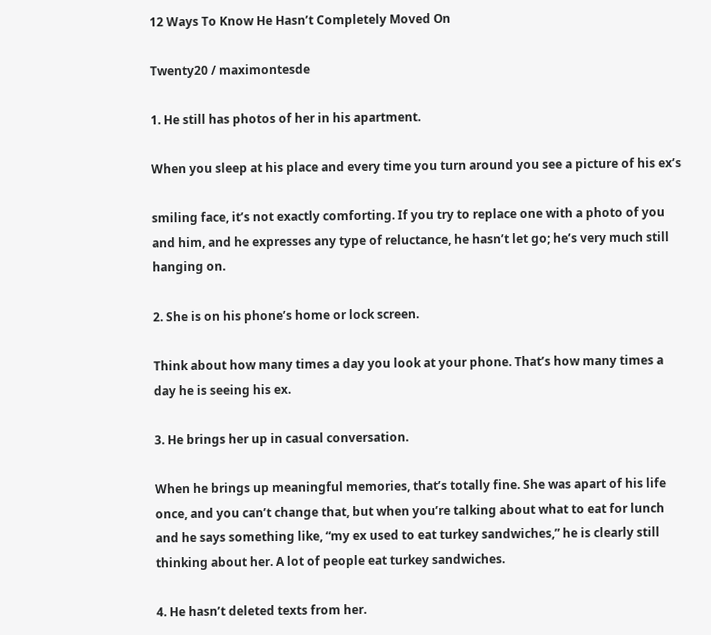12 Ways To Know He Hasn’t Completely Moved On

Twenty20 / maximontesde

1. He still has photos of her in his apartment.

When you sleep at his place and every time you turn around you see a picture of his ex’s

smiling face, it’s not exactly comforting. If you try to replace one with a photo of you and him, and he expresses any type of reluctance, he hasn’t let go; he’s very much still hanging on.

2. She is on his phone’s home or lock screen.

Think about how many times a day you look at your phone. That’s how many times a day he is seeing his ex.

3. He brings her up in casual conversation.

When he brings up meaningful memories, that’s totally fine. She was apart of his life once, and you can’t change that, but when you’re talking about what to eat for lunch and he says something like, “my ex used to eat turkey sandwiches,” he is clearly still thinking about her. A lot of people eat turkey sandwiches.

4. He hasn’t deleted texts from her.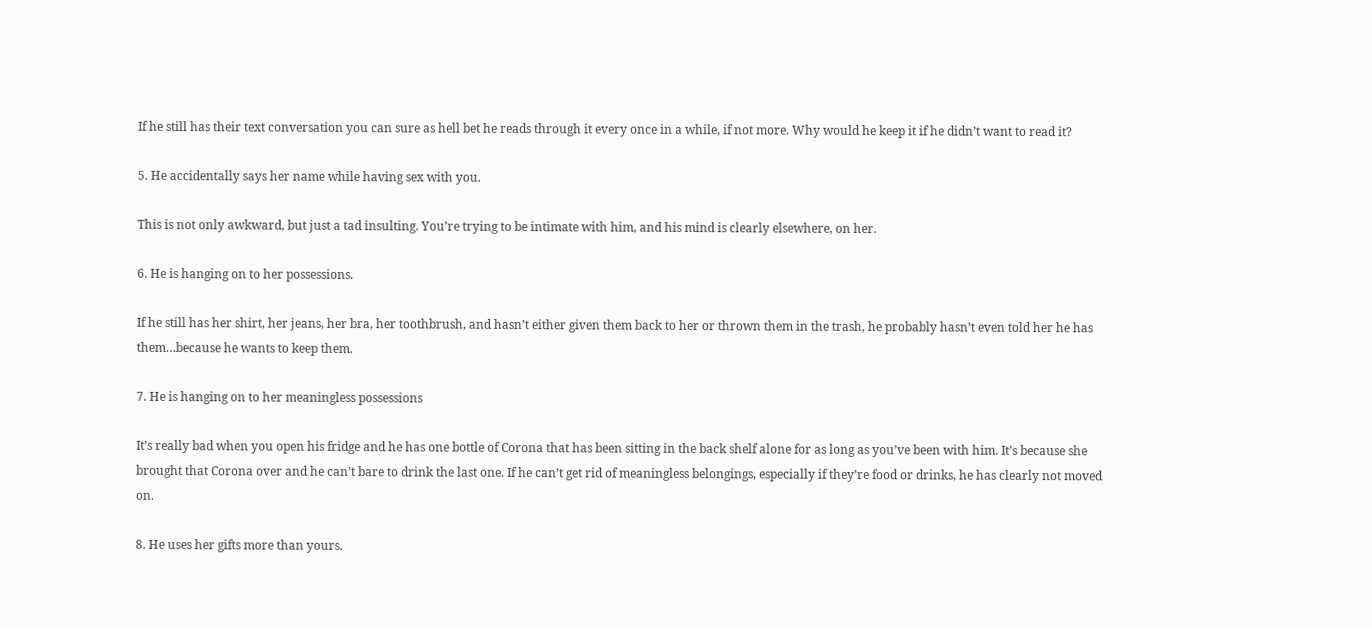If he still has their text conversation you can sure as hell bet he reads through it every once in a while, if not more. Why would he keep it if he didn’t want to read it?

5. He accidentally says her name while having sex with you.

This is not only awkward, but just a tad insulting. You’re trying to be intimate with him, and his mind is clearly elsewhere, on her.

6. He is hanging on to her possessions.

If he still has her shirt, her jeans, her bra, her toothbrush, and hasn’t either given them back to her or thrown them in the trash, he probably hasn’t even told her he has them…because he wants to keep them.

7. He is hanging on to her meaningless possessions

It’s really bad when you open his fridge and he has one bottle of Corona that has been sitting in the back shelf alone for as long as you’ve been with him. It’s because she brought that Corona over and he can’t bare to drink the last one. If he can’t get rid of meaningless belongings, especially if they’re food or drinks, he has clearly not moved on.

8. He uses her gifts more than yours.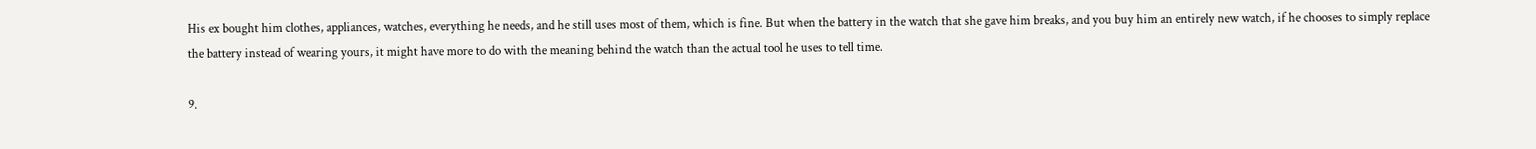His ex bought him clothes, appliances, watches, everything he needs, and he still uses most of them, which is fine. But when the battery in the watch that she gave him breaks, and you buy him an entirely new watch, if he chooses to simply replace the battery instead of wearing yours, it might have more to do with the meaning behind the watch than the actual tool he uses to tell time.

9.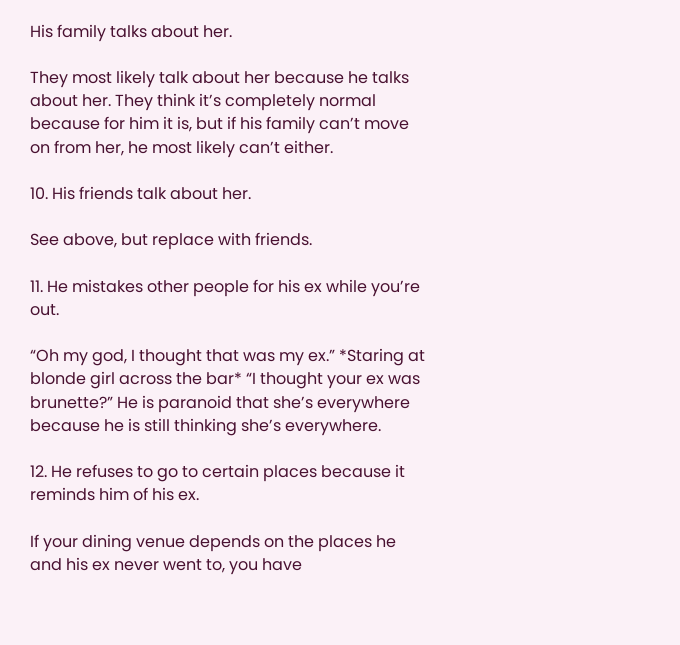His family talks about her.

They most likely talk about her because he talks about her. They think it’s completely normal because for him it is, but if his family can’t move on from her, he most likely can’t either.

10. His friends talk about her.

See above, but replace with friends.

11. He mistakes other people for his ex while you’re out.

“Oh my god, I thought that was my ex.” *Staring at blonde girl across the bar* “I thought your ex was brunette?” He is paranoid that she’s everywhere because he is still thinking she’s everywhere.

12. He refuses to go to certain places because it reminds him of his ex.

If your dining venue depends on the places he and his ex never went to, you have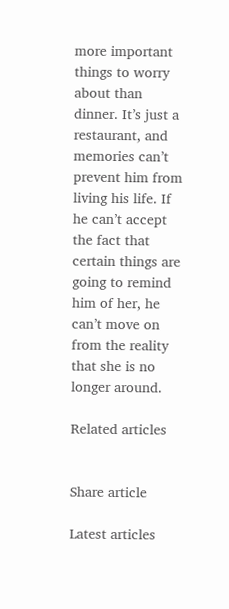more important things to worry about than dinner. It’s just a restaurant, and memories can’t prevent him from living his life. If he can’t accept the fact that certain things are going to remind him of her, he can’t move on from the reality that she is no longer around.

Related articles


Share article

Latest articles